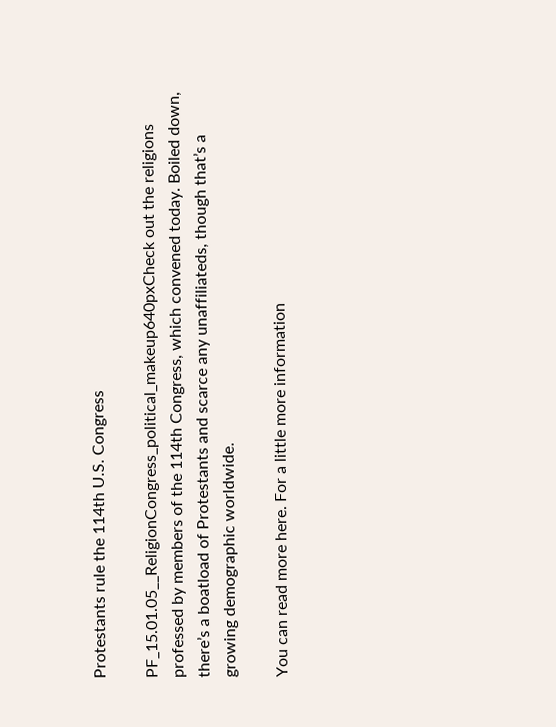Protestants rule the 114th U.S. Congress

PF_15.01.05__ReligionCongress_political_makeup640pxCheck out the religions professed by members of the 114th Congress, which convened today. Boiled down, there’s a boatload of Protestants and scarce any unaffiliateds, though that’s a growing demographic worldwide.

You can read more here. For a little more information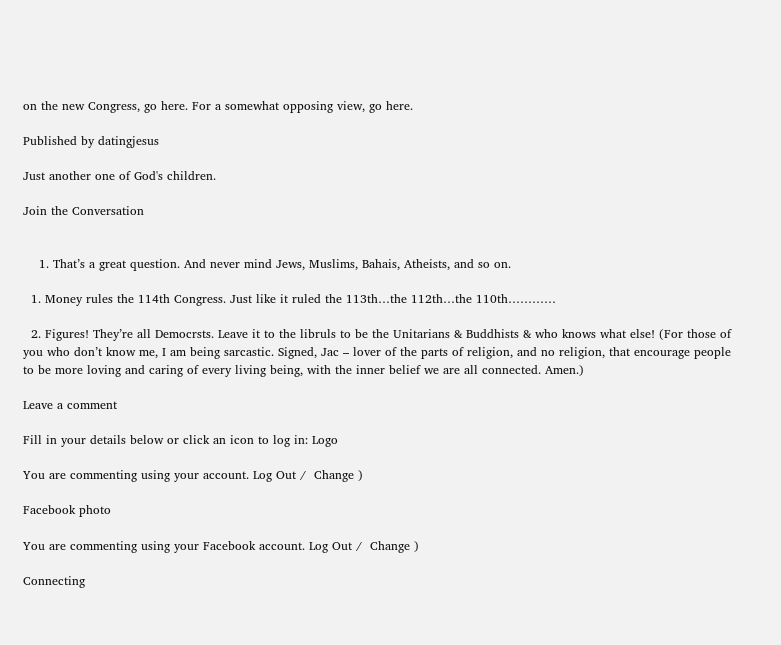on the new Congress, go here. For a somewhat opposing view, go here.

Published by datingjesus

Just another one of God's children.

Join the Conversation


    1. That’s a great question. And never mind Jews, Muslims, Bahais, Atheists, and so on.

  1. Money rules the 114th Congress. Just like it ruled the 113th…the 112th…the 110th…………

  2. Figures! They’re all Democrsts. Leave it to the libruls to be the Unitarians & Buddhists & who knows what else! (For those of you who don’t know me, I am being sarcastic. Signed, Jac – lover of the parts of religion, and no religion, that encourage people to be more loving and caring of every living being, with the inner belief we are all connected. Amen.)

Leave a comment

Fill in your details below or click an icon to log in: Logo

You are commenting using your account. Log Out /  Change )

Facebook photo

You are commenting using your Facebook account. Log Out /  Change )

Connecting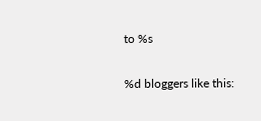to %s

%d bloggers like this: